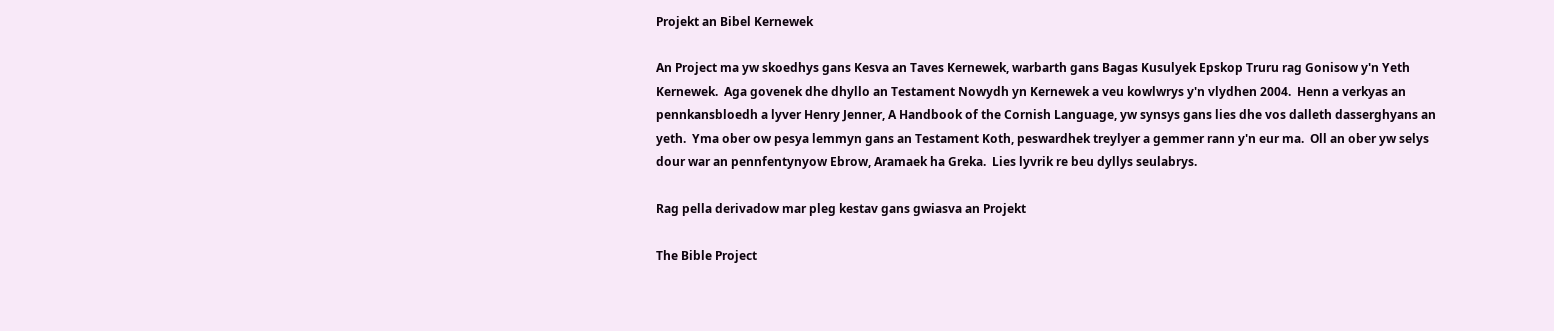Projekt an Bibel Kernewek

An Project ma yw skoedhys gans Kesva an Taves Kernewek, warbarth gans Bagas Kusulyek Epskop Truru rag Gonisow y'n Yeth Kernewek.  Aga govenek dhe dhyllo an Testament Nowydh yn Kernewek a veu kowlwrys y'n vlydhen 2004.  Henn a verkyas an pennkansbloedh a lyver Henry Jenner, A Handbook of the Cornish Language, yw synsys gans lies dhe vos dalleth dasserghyans an yeth.  Yma ober ow pesya lemmyn gans an Testament Koth, peswardhek treylyer a gemmer rann y'n eur ma.  Oll an ober yw selys dour war an pennfentynyow Ebrow, Aramaek ha Greka.  Lies lyvrik re beu dyllys seulabrys.

Rag pella derivadow mar pleg kestav gans gwiasva an Projekt

The Bible Project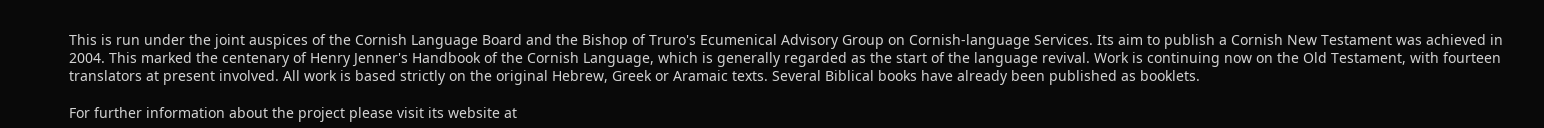This is run under the joint auspices of the Cornish Language Board and the Bishop of Truro's Ecumenical Advisory Group on Cornish-language Services. Its aim to publish a Cornish New Testament was achieved in 2004. This marked the centenary of Henry Jenner's Handbook of the Cornish Language, which is generally regarded as the start of the language revival. Work is continuing now on the Old Testament, with fourteen translators at present involved. All work is based strictly on the original Hebrew, Greek or Aramaic texts. Several Biblical books have already been published as booklets.

For further information about the project please visit its website at